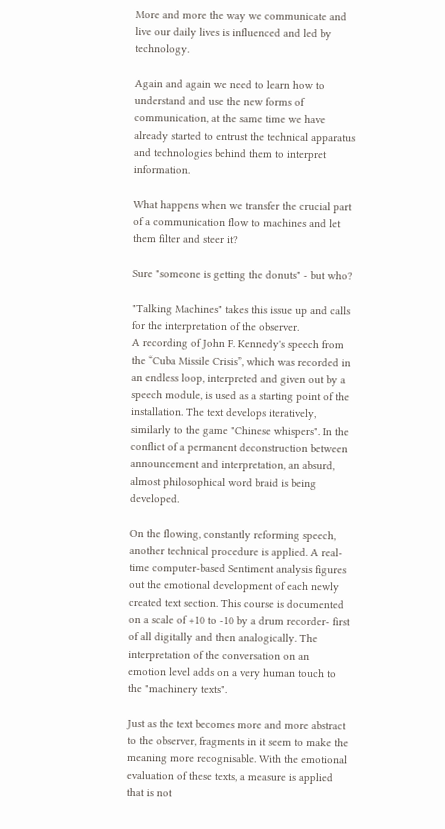More and more the way we communicate and live our daily lives is influenced and led by technology.

Again and again we need to learn how to understand and use the new forms of communication, at the same time we have already started to entrust the technical apparatus and technologies behind them to interpret information.

What happens when we transfer the crucial part of a communication flow to machines and let them filter and steer it?

Sure "someone is getting the donuts" - but who?

"Talking Machines" takes this issue up and calls for the interpretation of the observer.
A recording of John F. Kennedy's speech from the “Cuba Missile Crisis”, which was recorded in an endless loop, interpreted and given out by a speech module, is used as a starting point of the installation. The text develops iteratively, similarly to the game "Chinese whispers". In the conflict of a permanent deconstruction between announcement and interpretation, an absurd, almost philosophical word braid is being developed.

On the flowing, constantly reforming speech, another technical procedure is applied. A real-time computer-based Sentiment analysis figures out the emotional development of each newly created text section. This course is documented on a scale of +10 to -10 by a drum recorder- first of all digitally and then analogically. The interpretation of the conversation on an emotion level adds on a very human touch to the "machinery texts".

Just as the text becomes more and more abstract to the observer, fragments in it seem to make the meaning more recognisable. With the emotional evaluation of these texts, a measure is applied that is not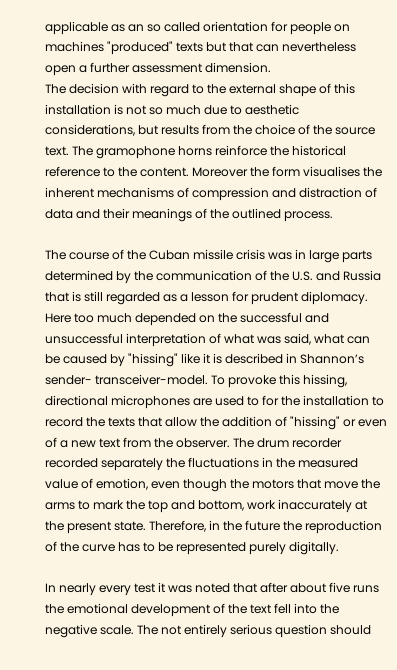applicable as an so called orientation for people on machines "produced" texts but that can nevertheless open a further assessment dimension.
The decision with regard to the external shape of this installation is not so much due to aesthetic considerations, but results from the choice of the source text. The gramophone horns reinforce the historical reference to the content. Moreover the form visualises the inherent mechanisms of compression and distraction of data and their meanings of the outlined process.

The course of the Cuban missile crisis was in large parts determined by the communication of the U.S. and Russia that is still regarded as a lesson for prudent diplomacy. Here too much depended on the successful and unsuccessful interpretation of what was said, what can be caused by "hissing" like it is described in Shannon’s sender- transceiver-model. To provoke this hissing, directional microphones are used to for the installation to record the texts that allow the addition of "hissing" or even of a new text from the observer. The drum recorder recorded separately the fluctuations in the measured value of emotion, even though the motors that move the arms to mark the top and bottom, work inaccurately at the present state. Therefore, in the future the reproduction of the curve has to be represented purely digitally.

In nearly every test it was noted that after about five runs the emotional development of the text fell into the negative scale. The not entirely serious question should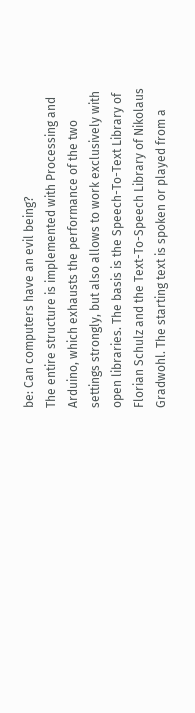be: Can computers have an evil being?
The entire structure is implemented with Processing and Arduino, which exhausts the performance of the two settings strongly, but also allows to work exclusively with open libraries. The basis is the Speech-To-Text Library of Florian Schulz and the Text-To-Speech Library of Nikolaus Gradwohl. The starting text is spoken or played from a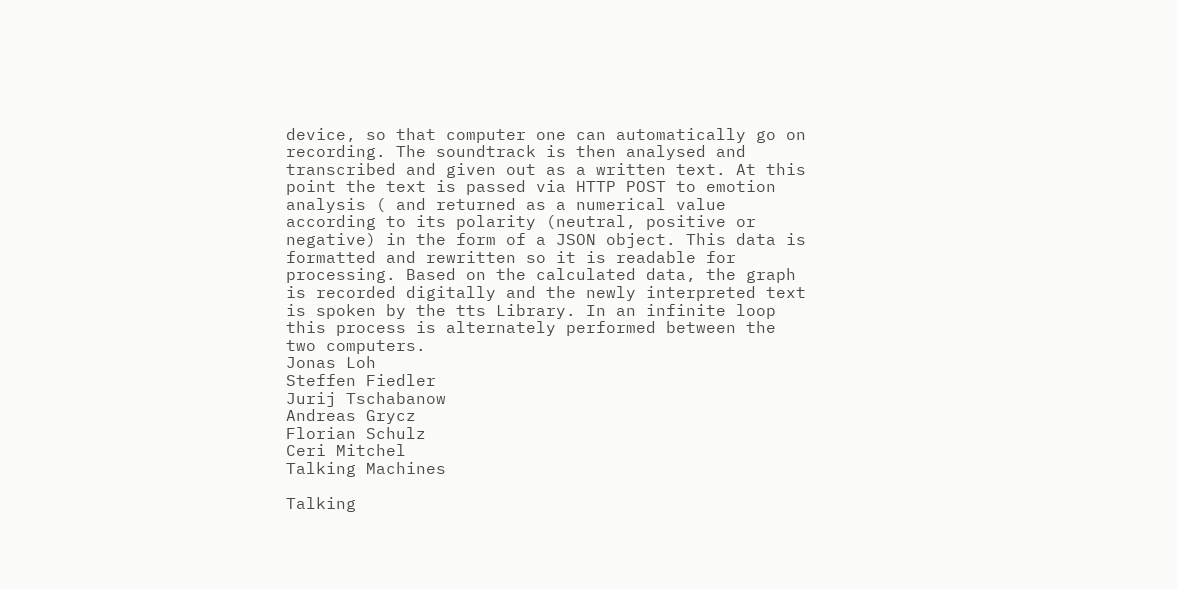device, so that computer one can automatically go on recording. The soundtrack is then analysed and transcribed and given out as a written text. At this point the text is passed via HTTP POST to emotion analysis ( and returned as a numerical value according to its polarity (neutral, positive or negative) in the form of a JSON object. This data is formatted and rewritten so it is readable for processing. Based on the calculated data, the graph is recorded digitally and the newly interpreted text is spoken by the tts Library. In an infinite loop this process is alternately performed between the two computers.
Jonas Loh
Steffen Fiedler
Jurij Tschabanow
Andreas Grycz
Florian Schulz
Ceri Mitchel
Talking Machines

Talking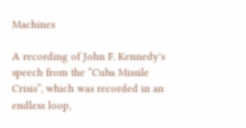Machines

A recording of John F. Kennedy's speech from the “Cuba Missile Crisis”, which was recorded in an endless loop,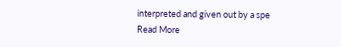interpreted and given out by a spe Read More